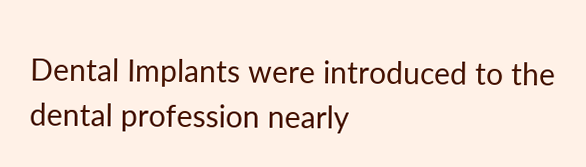Dental Implants were introduced to the dental profession nearly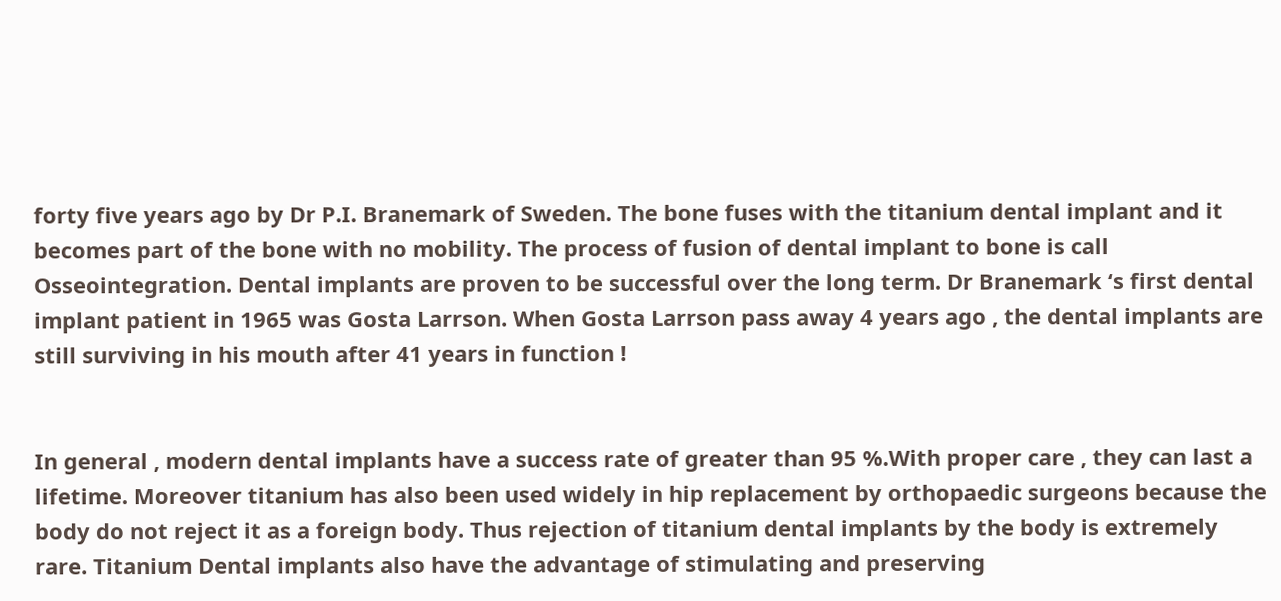forty five years ago by Dr P.I. Branemark of Sweden. The bone fuses with the titanium dental implant and it becomes part of the bone with no mobility. The process of fusion of dental implant to bone is call Osseointegration. Dental implants are proven to be successful over the long term. Dr Branemark ‘s first dental implant patient in 1965 was Gosta Larrson. When Gosta Larrson pass away 4 years ago , the dental implants are still surviving in his mouth after 41 years in function !


In general , modern dental implants have a success rate of greater than 95 %.With proper care , they can last a lifetime. Moreover titanium has also been used widely in hip replacement by orthopaedic surgeons because the body do not reject it as a foreign body. Thus rejection of titanium dental implants by the body is extremely rare. Titanium Dental implants also have the advantage of stimulating and preserving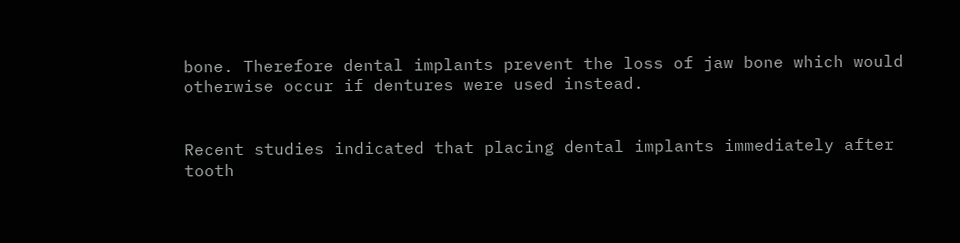bone. Therefore dental implants prevent the loss of jaw bone which would otherwise occur if dentures were used instead.


Recent studies indicated that placing dental implants immediately after tooth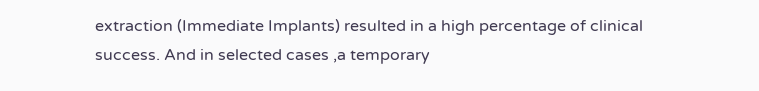extraction (Immediate Implants) resulted in a high percentage of clinical success. And in selected cases ,a temporary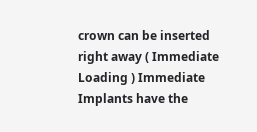crown can be inserted right away ( Immediate Loading ) Immediate Implants have the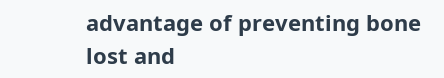advantage of preventing bone lost and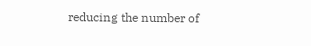reducing the number of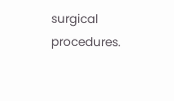surgical procedures.